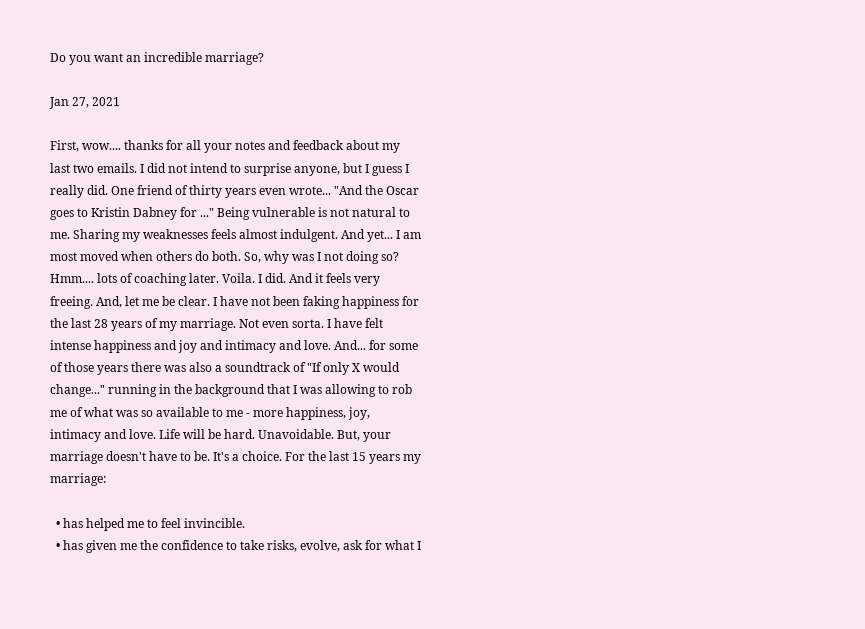Do you want an incredible marriage?

Jan 27, 2021

First, wow.... thanks for all your notes and feedback about my last two emails. I did not intend to surprise anyone, but I guess I really did. One friend of thirty years even wrote... "And the Oscar goes to Kristin Dabney for ..." Being vulnerable is not natural to me. Sharing my weaknesses feels almost indulgent. And yet... I am most moved when others do both. So, why was I not doing so? Hmm.... lots of coaching later. Voila. I did. And it feels very freeing. And, let me be clear. I have not been faking happiness for the last 28 years of my marriage. Not even sorta. I have felt intense happiness and joy and intimacy and love. And... for some of those years there was also a soundtrack of "If only X would change..." running in the background that I was allowing to rob me of what was so available to me - more happiness, joy, intimacy and love. Life will be hard. Unavoidable. But, your marriage doesn't have to be. It's a choice. For the last 15 years my marriage:

  • has helped me to feel invincible.
  • has given me the confidence to take risks, evolve, ask for what I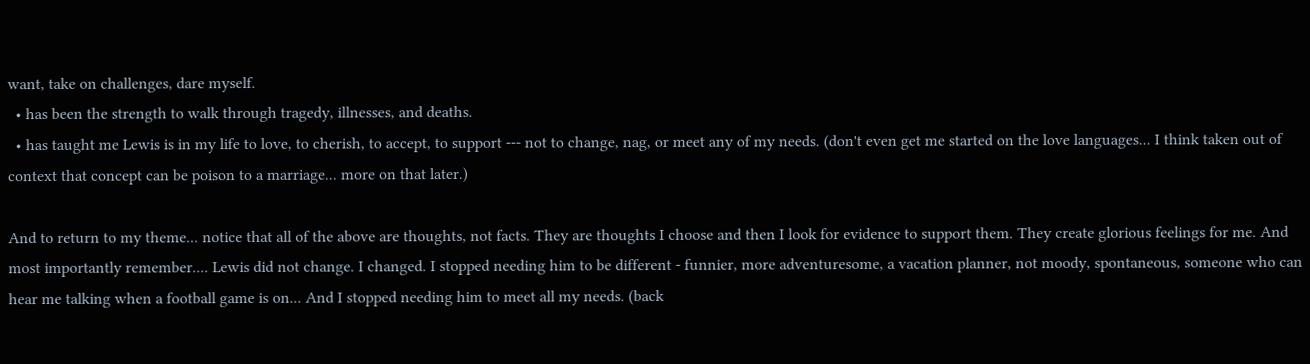want, take on challenges, dare myself.
  • has been the strength to walk through tragedy, illnesses, and deaths.
  • has taught me Lewis is in my life to love, to cherish, to accept, to support --- not to change, nag, or meet any of my needs. (don't even get me started on the love languages... I think taken out of context that concept can be poison to a marriage... more on that later.)

And to return to my theme... notice that all of the above are thoughts, not facts. They are thoughts I choose and then I look for evidence to support them. They create glorious feelings for me. And most importantly remember.... Lewis did not change. I changed. I stopped needing him to be different - funnier, more adventuresome, a vacation planner, not moody, spontaneous, someone who can hear me talking when a football game is on... And I stopped needing him to meet all my needs. (back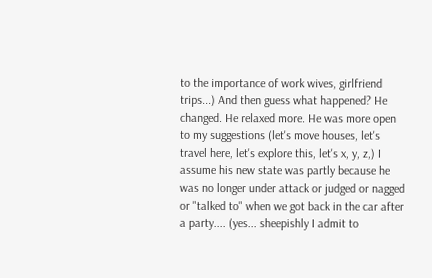to the importance of work wives, girlfriend trips...) And then guess what happened? He changed. He relaxed more. He was more open to my suggestions (let's move houses, let's travel here, let's explore this, let's x, y, z,) I assume his new state was partly because he was no longer under attack or judged or nagged or "talked to" when we got back in the car after a party.... (yes... sheepishly I admit to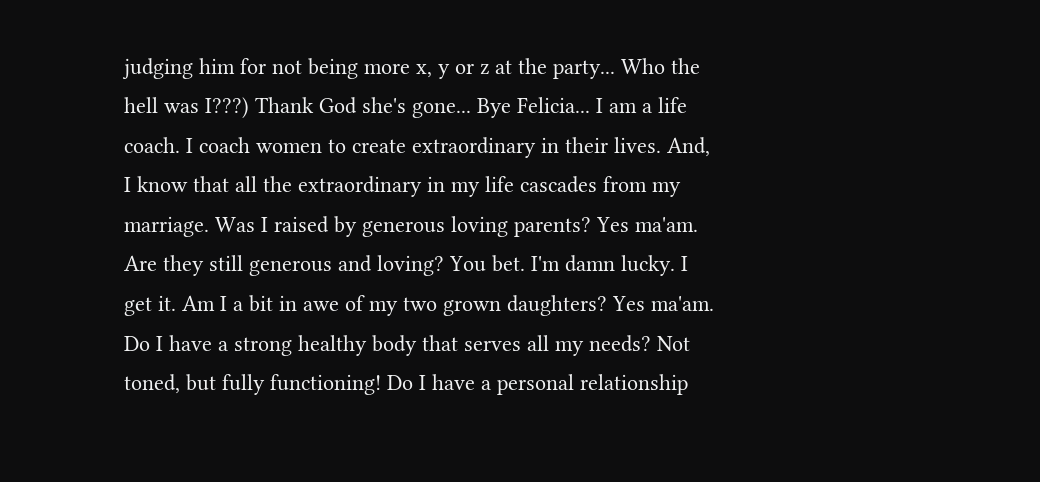judging him for not being more x, y or z at the party... Who the hell was I???) Thank God she's gone... Bye Felicia... I am a life coach. I coach women to create extraordinary in their lives. And, I know that all the extraordinary in my life cascades from my marriage. Was I raised by generous loving parents? Yes ma'am. Are they still generous and loving? You bet. I'm damn lucky. I get it. Am I a bit in awe of my two grown daughters? Yes ma'am. Do I have a strong healthy body that serves all my needs? Not toned, but fully functioning! Do I have a personal relationship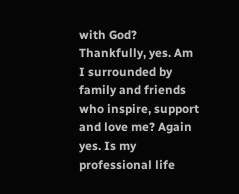with God? Thankfully, yes. Am I surrounded by family and friends who inspire, support and love me? Again yes. Is my professional life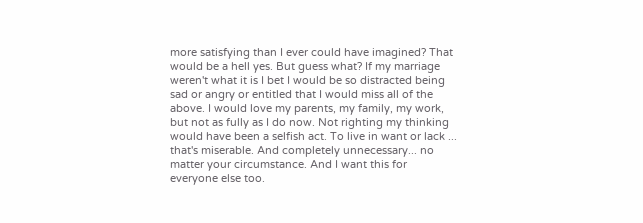more satisfying than I ever could have imagined? That would be a hell yes. But guess what? If my marriage weren't what it is I bet I would be so distracted being sad or angry or entitled that I would miss all of the above. I would love my parents, my family, my work, but not as fully as I do now. Not righting my thinking would have been a selfish act. To live in want or lack ... that's miserable. And completely unnecessary... no matter your circumstance. And I want this for everyone else too.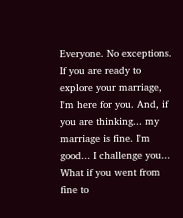Everyone. No exceptions. If you are ready to explore your marriage, I'm here for you. And, if you are thinking... my marriage is fine. I'm good... I challenge you... What if you went from fine to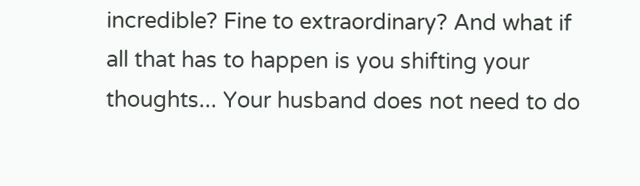incredible? Fine to extraordinary? And what if all that has to happen is you shifting your thoughts... Your husband does not need to do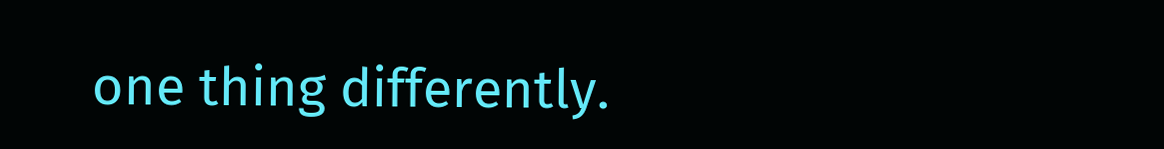one thing differently.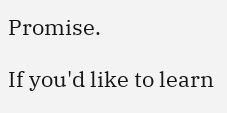Promise.

If you'd like to learn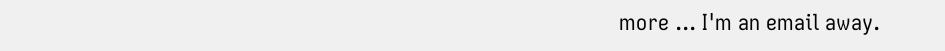more ... I'm an email away.